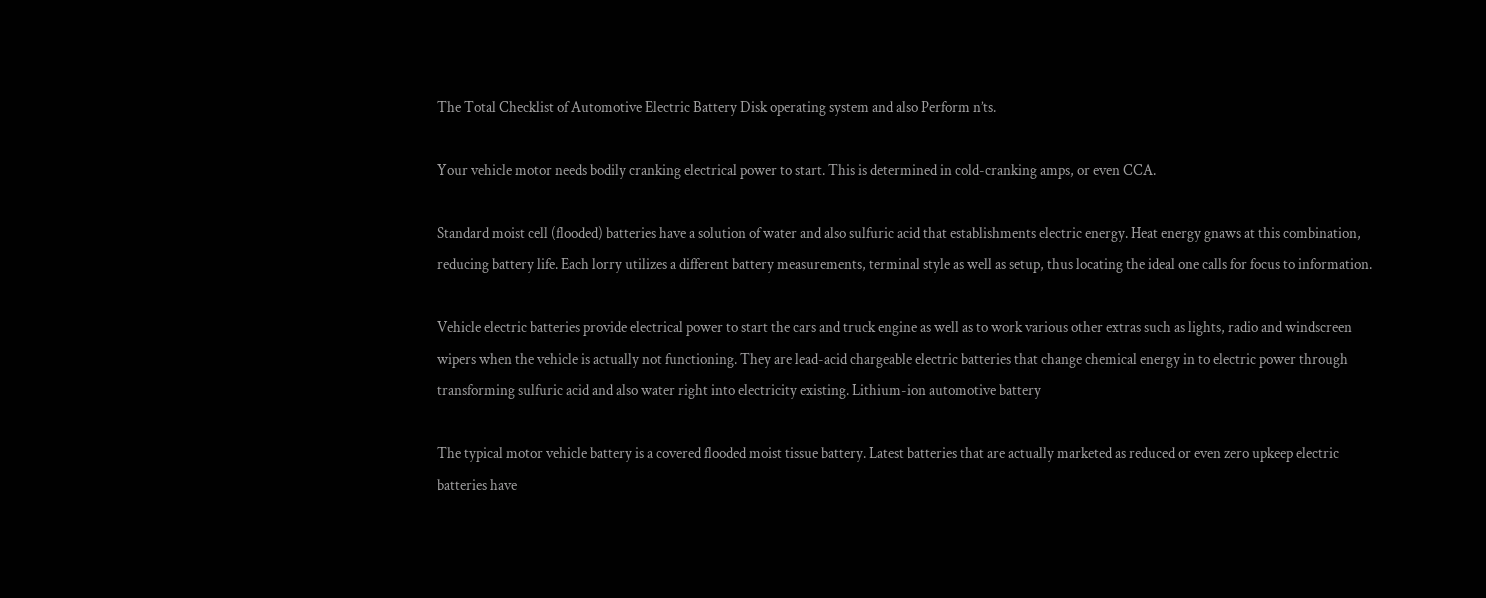The Total Checklist of Automotive Electric Battery Disk operating system and also Perform n’ts.

Your vehicle motor needs bodily cranking electrical power to start. This is determined in cold-cranking amps, or even CCA.

Standard moist cell (flooded) batteries have a solution of water and also sulfuric acid that establishments electric energy. Heat energy gnaws at this combination, reducing battery life. Each lorry utilizes a different battery measurements, terminal style as well as setup, thus locating the ideal one calls for focus to information.

Vehicle electric batteries provide electrical power to start the cars and truck engine as well as to work various other extras such as lights, radio and windscreen wipers when the vehicle is actually not functioning. They are lead-acid chargeable electric batteries that change chemical energy in to electric power through transforming sulfuric acid and also water right into electricity existing. Lithium-ion automotive battery

The typical motor vehicle battery is a covered flooded moist tissue battery. Latest batteries that are actually marketed as reduced or even zero upkeep electric batteries have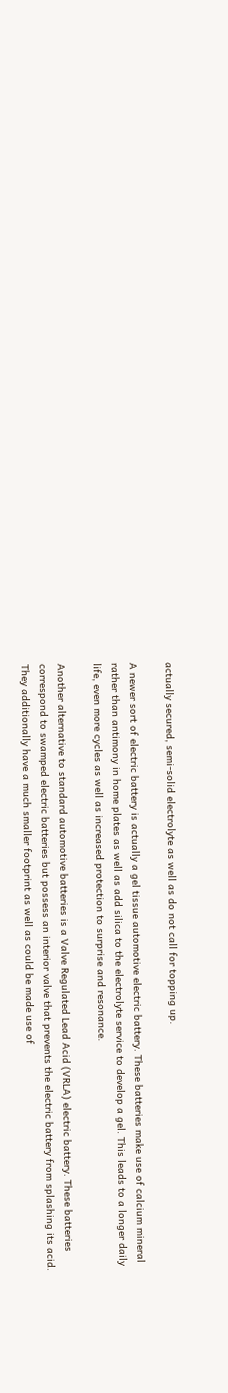actually secured, semi-solid electrolyte as well as do not call for topping up.

A newer sort of electric battery is actually a gel tissue automotive electric battery. These batteries make use of calcium mineral rather than antimony in home plates as well as add silica to the electrolyte service to develop a gel. This leads to a longer daily life, even more cycles as well as increased protection to surprise and resonance.

Another alternative to standard automotive batteries is a Valve Regulated Lead Acid (VRLA) electric battery. These batteries correspond to swamped electric batteries but possess an interior valve that prevents the electric battery from splashing its acid. They additionally have a much smaller footprint as well as could be made use of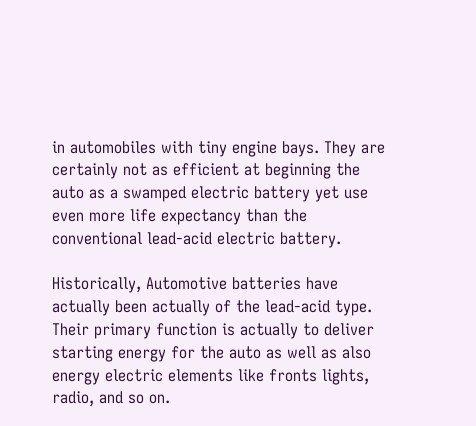in automobiles with tiny engine bays. They are certainly not as efficient at beginning the auto as a swamped electric battery yet use even more life expectancy than the conventional lead-acid electric battery.

Historically, Automotive batteries have actually been actually of the lead-acid type. Their primary function is actually to deliver starting energy for the auto as well as also energy electric elements like fronts lights, radio, and so on.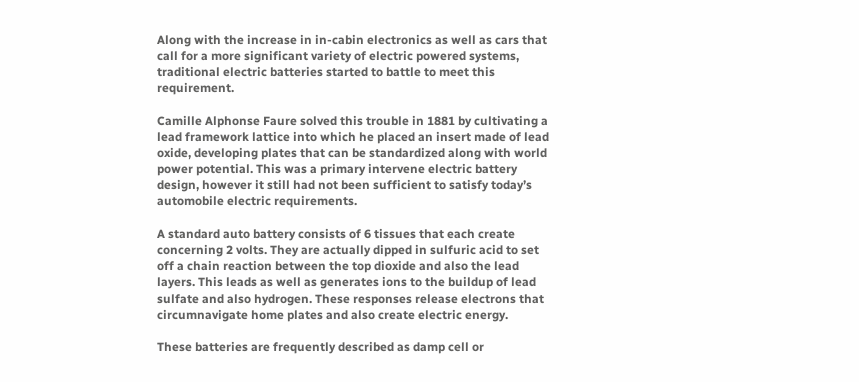Along with the increase in in-cabin electronics as well as cars that call for a more significant variety of electric powered systems, traditional electric batteries started to battle to meet this requirement.

Camille Alphonse Faure solved this trouble in 1881 by cultivating a lead framework lattice into which he placed an insert made of lead oxide, developing plates that can be standardized along with world power potential. This was a primary intervene electric battery design, however it still had not been sufficient to satisfy today’s automobile electric requirements.

A standard auto battery consists of 6 tissues that each create concerning 2 volts. They are actually dipped in sulfuric acid to set off a chain reaction between the top dioxide and also the lead layers. This leads as well as generates ions to the buildup of lead sulfate and also hydrogen. These responses release electrons that circumnavigate home plates and also create electric energy.

These batteries are frequently described as damp cell or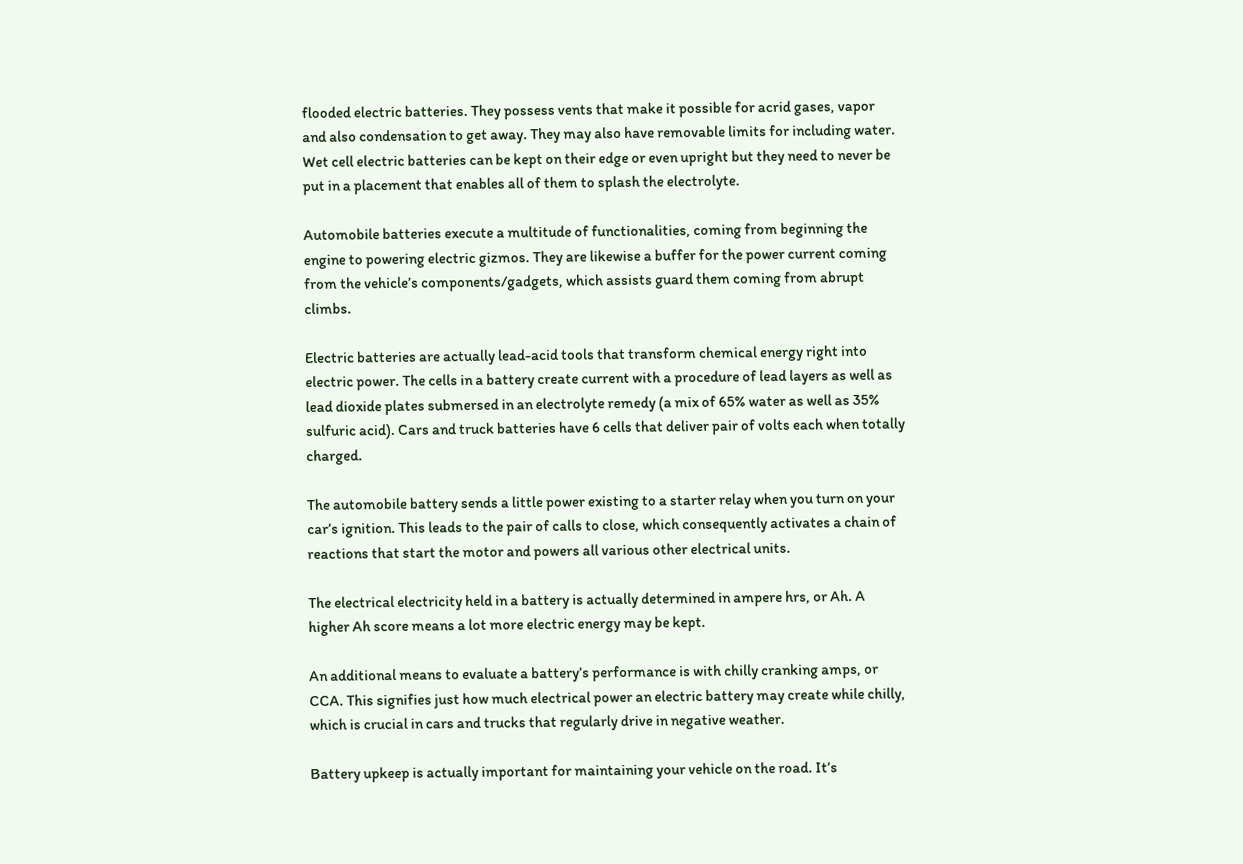flooded electric batteries. They possess vents that make it possible for acrid gases, vapor and also condensation to get away. They may also have removable limits for including water. Wet cell electric batteries can be kept on their edge or even upright but they need to never be put in a placement that enables all of them to splash the electrolyte.

Automobile batteries execute a multitude of functionalities, coming from beginning the engine to powering electric gizmos. They are likewise a buffer for the power current coming from the vehicle’s components/gadgets, which assists guard them coming from abrupt climbs.

Electric batteries are actually lead-acid tools that transform chemical energy right into electric power. The cells in a battery create current with a procedure of lead layers as well as lead dioxide plates submersed in an electrolyte remedy (a mix of 65% water as well as 35% sulfuric acid). Cars and truck batteries have 6 cells that deliver pair of volts each when totally charged.

The automobile battery sends a little power existing to a starter relay when you turn on your car’s ignition. This leads to the pair of calls to close, which consequently activates a chain of reactions that start the motor and powers all various other electrical units.

The electrical electricity held in a battery is actually determined in ampere hrs, or Ah. A higher Ah score means a lot more electric energy may be kept.

An additional means to evaluate a battery’s performance is with chilly cranking amps, or CCA. This signifies just how much electrical power an electric battery may create while chilly, which is crucial in cars and trucks that regularly drive in negative weather.

Battery upkeep is actually important for maintaining your vehicle on the road. It’s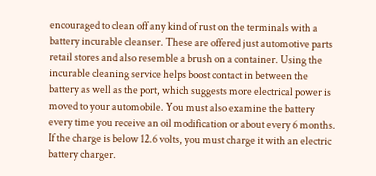encouraged to clean off any kind of rust on the terminals with a battery incurable cleanser. These are offered just automotive parts retail stores and also resemble a brush on a container. Using the incurable cleaning service helps boost contact in between the battery as well as the port, which suggests more electrical power is moved to your automobile. You must also examine the battery every time you receive an oil modification or about every 6 months. If the charge is below 12.6 volts, you must charge it with an electric battery charger.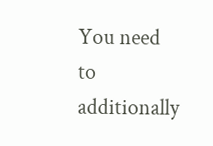You need to additionally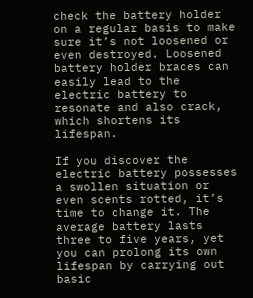check the battery holder on a regular basis to make sure it’s not loosened or even destroyed. Loosened battery holder braces can easily lead to the electric battery to resonate and also crack, which shortens its lifespan.

If you discover the electric battery possesses a swollen situation or even scents rotted, it’s time to change it. The average battery lasts three to five years, yet you can prolong its own lifespan by carrying out basic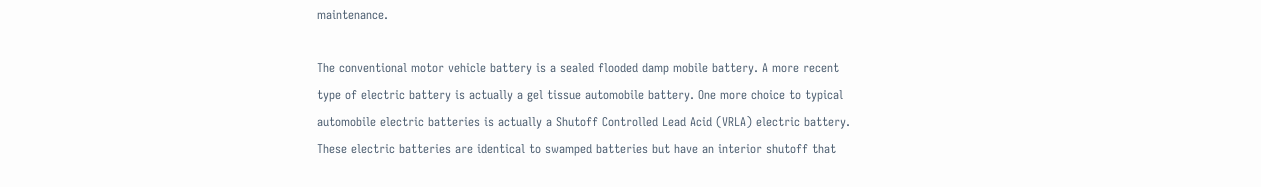maintenance.

The conventional motor vehicle battery is a sealed flooded damp mobile battery. A more recent type of electric battery is actually a gel tissue automobile battery. One more choice to typical automobile electric batteries is actually a Shutoff Controlled Lead Acid (VRLA) electric battery. These electric batteries are identical to swamped batteries but have an interior shutoff that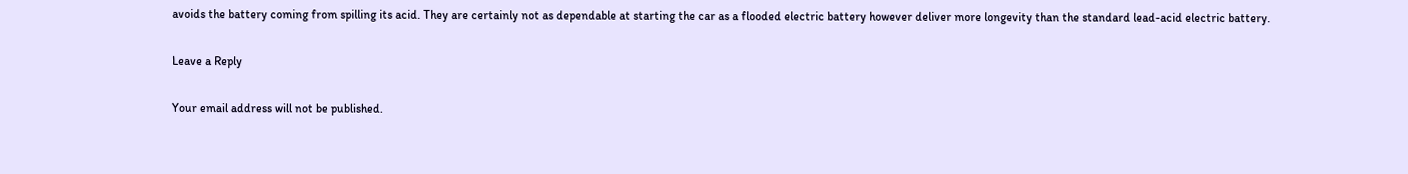avoids the battery coming from spilling its acid. They are certainly not as dependable at starting the car as a flooded electric battery however deliver more longevity than the standard lead-acid electric battery.

Leave a Reply

Your email address will not be published.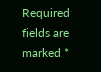Required fields are marked *